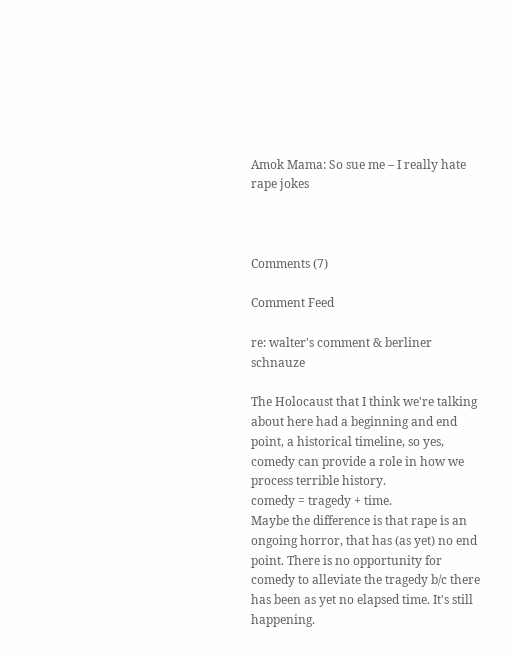Amok Mama: So sue me – I really hate rape jokes



Comments (7)

Comment Feed

re: walter's comment & berliner schnauze

The Holocaust that I think we're talking about here had a beginning and end point, a historical timeline, so yes, comedy can provide a role in how we process terrible history.
comedy = tragedy + time.
Maybe the difference is that rape is an ongoing horror, that has (as yet) no end point. There is no opportunity for comedy to alleviate the tragedy b/c there has been as yet no elapsed time. It's still happening.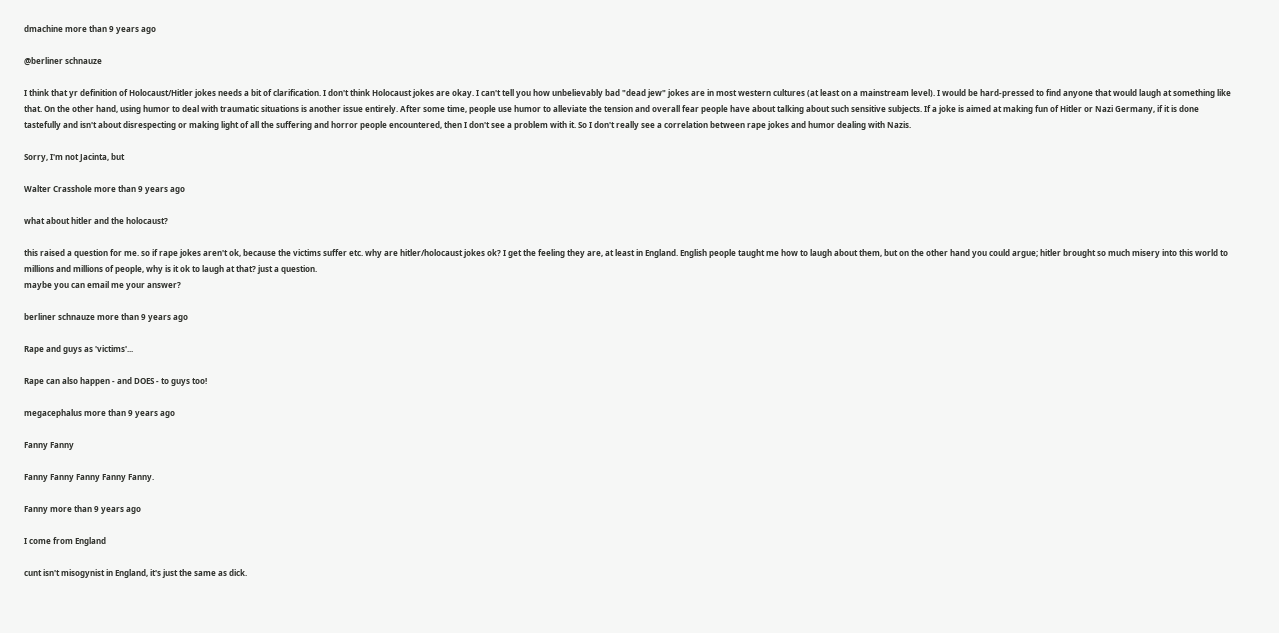dmachine more than 9 years ago

@berliner schnauze

I think that yr definition of Holocaust/Hitler jokes needs a bit of clarification. I don't think Holocaust jokes are okay. I can't tell you how unbelievably bad "dead jew" jokes are in most western cultures (at least on a mainstream level). I would be hard-pressed to find anyone that would laugh at something like that. On the other hand, using humor to deal with traumatic situations is another issue entirely. After some time, people use humor to alleviate the tension and overall fear people have about talking about such sensitive subjects. If a joke is aimed at making fun of Hitler or Nazi Germany, if it is done tastefully and isn't about disrespecting or making light of all the suffering and horror people encountered, then I don't see a problem with it. So I don't really see a correlation between rape jokes and humor dealing with Nazis.

Sorry, I'm not Jacinta, but

Walter Crasshole more than 9 years ago

what about hitler and the holocaust?

this raised a question for me. so if rape jokes aren't ok, because the victims suffer etc. why are hitler/holocaust jokes ok? I get the feeling they are, at least in England. English people taught me how to laugh about them, but on the other hand you could argue; hitler brought so much misery into this world to millions and millions of people, why is it ok to laugh at that? just a question.
maybe you can email me your answer?

berliner schnauze more than 9 years ago

Rape and guys as 'victims'...

Rape can also happen - and DOES - to guys too!

megacephalus more than 9 years ago

Fanny Fanny

Fanny Fanny Fanny Fanny Fanny.

Fanny more than 9 years ago

I come from England

cunt isn't misogynist in England, it's just the same as dick.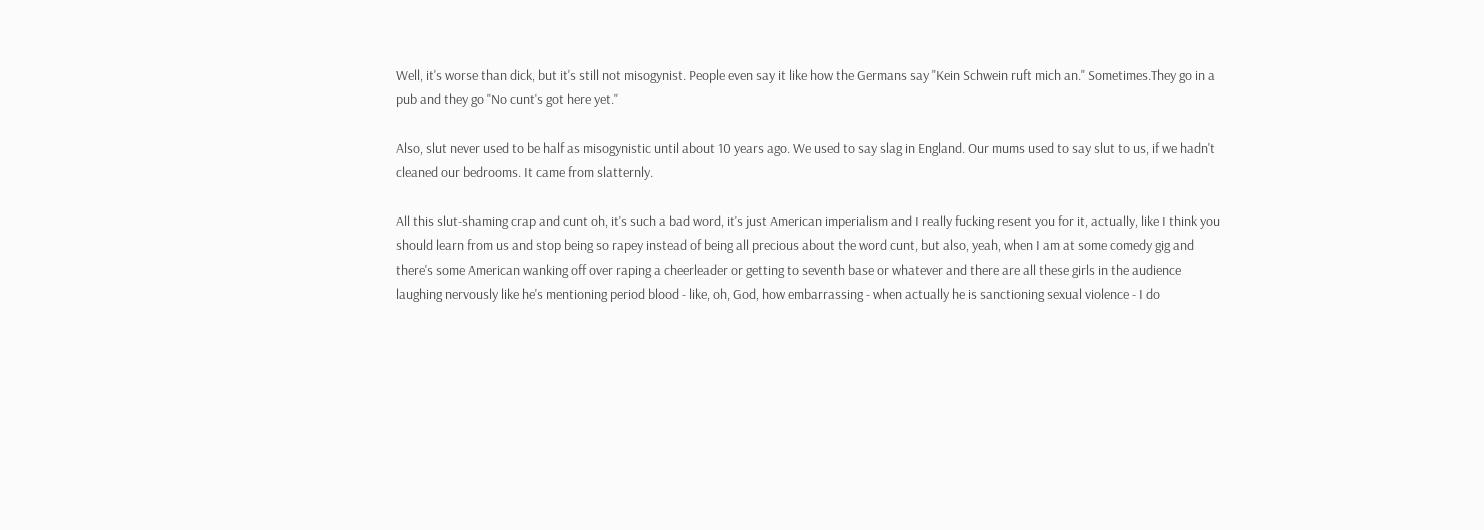Well, it's worse than dick, but it's still not misogynist. People even say it like how the Germans say "Kein Schwein ruft mich an." Sometimes.They go in a pub and they go "No cunt's got here yet."

Also, slut never used to be half as misogynistic until about 10 years ago. We used to say slag in England. Our mums used to say slut to us, if we hadn't cleaned our bedrooms. It came from slatternly.

All this slut-shaming crap and cunt oh, it's such a bad word, it's just American imperialism and I really fucking resent you for it, actually, like I think you should learn from us and stop being so rapey instead of being all precious about the word cunt, but also, yeah, when I am at some comedy gig and there's some American wanking off over raping a cheerleader or getting to seventh base or whatever and there are all these girls in the audience laughing nervously like he's mentioning period blood - like, oh, God, how embarrassing - when actually he is sanctioning sexual violence - I do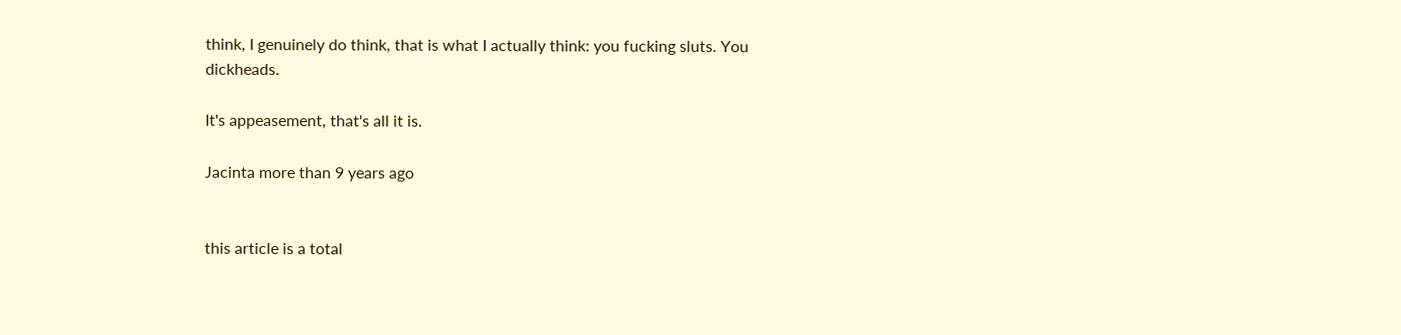think, I genuinely do think, that is what I actually think: you fucking sluts. You dickheads.

It's appeasement, that's all it is.

Jacinta more than 9 years ago


this article is a total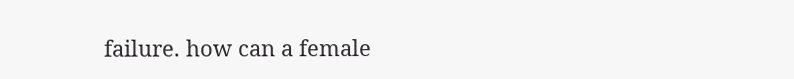failure. how can a female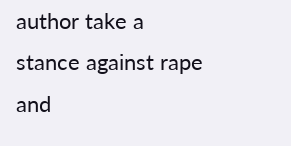author take a stance against rape and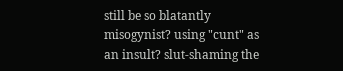still be so blatantly misogynist? using "cunt" as an insult? slut-shaming the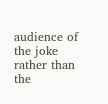audience of the joke rather than the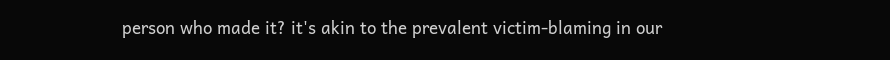person who made it? it's akin to the prevalent victim-blaming in our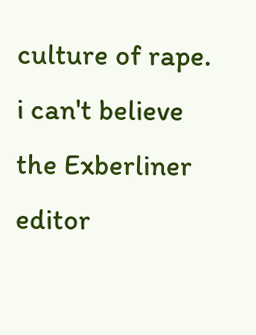culture of rape. i can't believe the Exberliner editor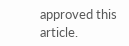approved this article.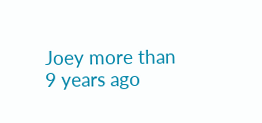Joey more than 9 years ago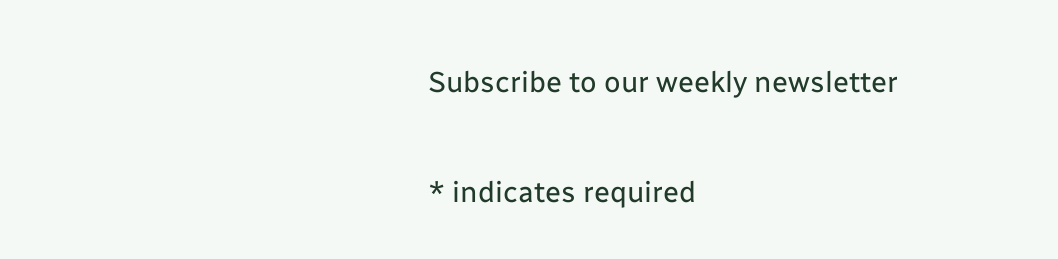Subscribe to our weekly newsletter

* indicates required